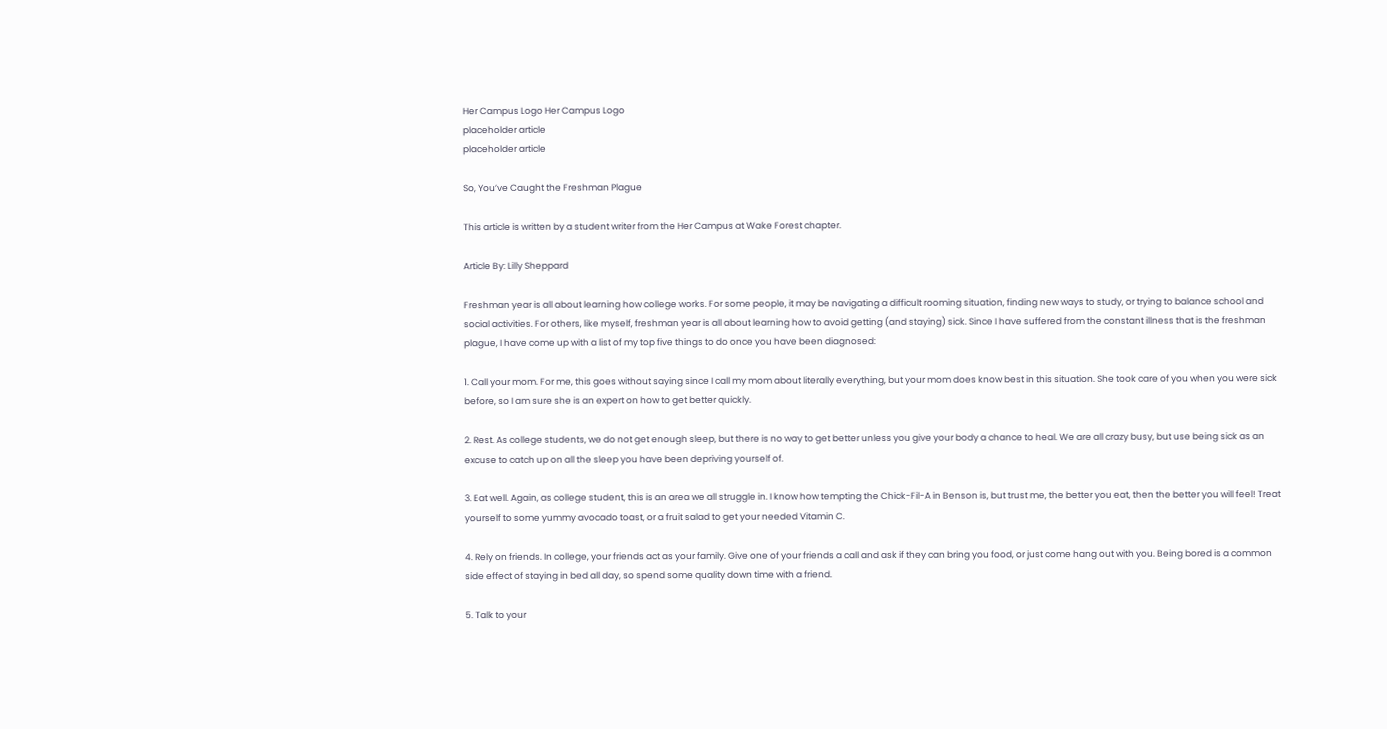Her Campus Logo Her Campus Logo
placeholder article
placeholder article

So, You’ve Caught the Freshman Plague

This article is written by a student writer from the Her Campus at Wake Forest chapter.

Article By: Lilly Sheppard

Freshman year is all about learning how college works. For some people, it may be navigating a difficult rooming situation, finding new ways to study, or trying to balance school and social activities. For others, like myself, freshman year is all about learning how to avoid getting (and staying) sick. Since I have suffered from the constant illness that is the freshman plague, I have come up with a list of my top five things to do once you have been diagnosed:

1. Call your mom. For me, this goes without saying since I call my mom about literally everything, but your mom does know best in this situation. She took care of you when you were sick before, so I am sure she is an expert on how to get better quickly.

2. Rest. As college students, we do not get enough sleep, but there is no way to get better unless you give your body a chance to heal. We are all crazy busy, but use being sick as an excuse to catch up on all the sleep you have been depriving yourself of.

3. Eat well. Again, as college student, this is an area we all struggle in. I know how tempting the Chick-Fil-A in Benson is, but trust me, the better you eat, then the better you will feel! Treat yourself to some yummy avocado toast, or a fruit salad to get your needed Vitamin C.

4. Rely on friends. In college, your friends act as your family. Give one of your friends a call and ask if they can bring you food, or just come hang out with you. Being bored is a common side effect of staying in bed all day, so spend some quality down time with a friend.

5. Talk to your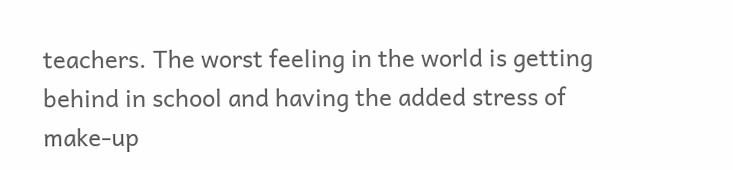teachers. The worst feeling in the world is getting behind in school and having the added stress of make-up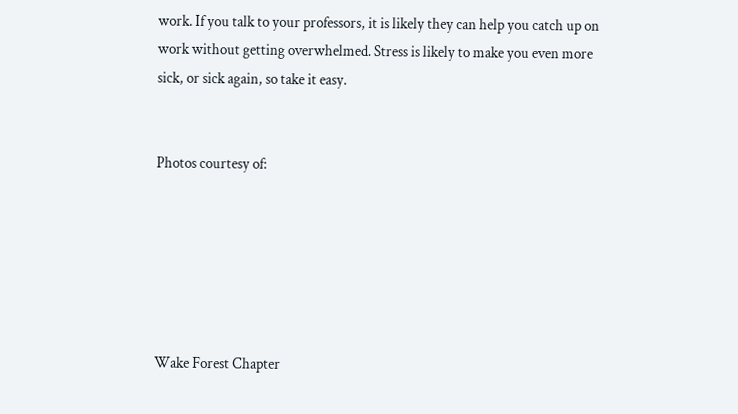work. If you talk to your professors, it is likely they can help you catch up on work without getting overwhelmed. Stress is likely to make you even more sick, or sick again, so take it easy.


Photos courtesy of:






Wake Forest Chapter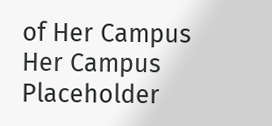of Her Campus
Her Campus Placeholder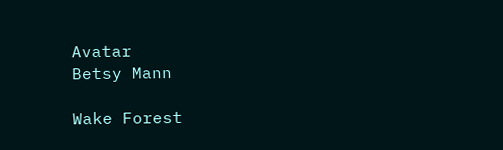Avatar
Betsy Mann

Wake Forest